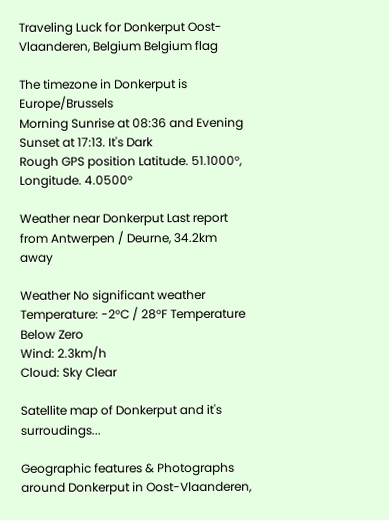Traveling Luck for Donkerput Oost-Vlaanderen, Belgium Belgium flag

The timezone in Donkerput is Europe/Brussels
Morning Sunrise at 08:36 and Evening Sunset at 17:13. It's Dark
Rough GPS position Latitude. 51.1000°, Longitude. 4.0500°

Weather near Donkerput Last report from Antwerpen / Deurne, 34.2km away

Weather No significant weather Temperature: -2°C / 28°F Temperature Below Zero
Wind: 2.3km/h
Cloud: Sky Clear

Satellite map of Donkerput and it's surroudings...

Geographic features & Photographs around Donkerput in Oost-Vlaanderen,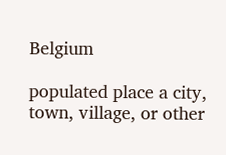Belgium

populated place a city, town, village, or other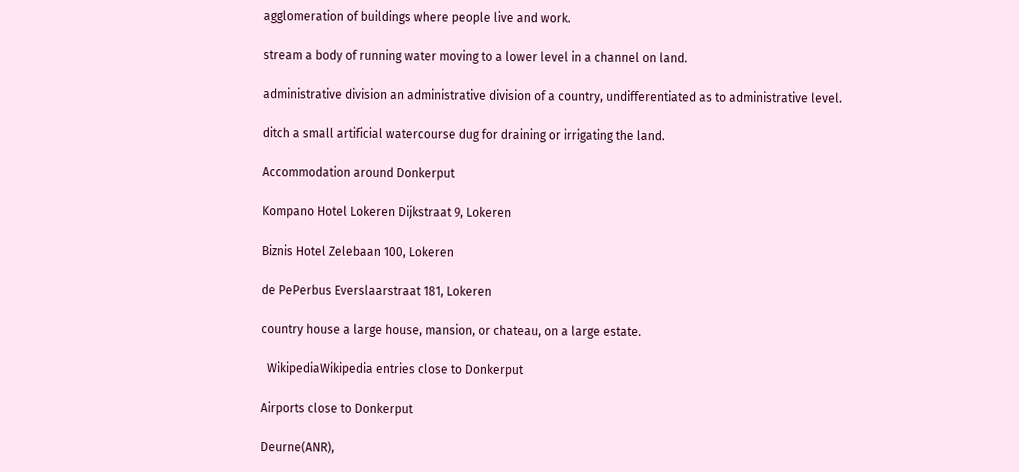agglomeration of buildings where people live and work.

stream a body of running water moving to a lower level in a channel on land.

administrative division an administrative division of a country, undifferentiated as to administrative level.

ditch a small artificial watercourse dug for draining or irrigating the land.

Accommodation around Donkerput

Kompano Hotel Lokeren Dijkstraat 9, Lokeren

Biznis Hotel Zelebaan 100, Lokeren

de PePerbus Everslaarstraat 181, Lokeren

country house a large house, mansion, or chateau, on a large estate.

  WikipediaWikipedia entries close to Donkerput

Airports close to Donkerput

Deurne(ANR),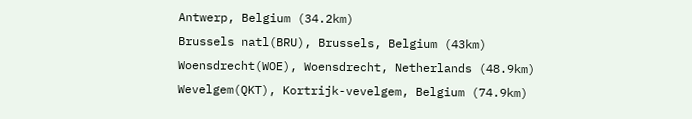Antwerp, Belgium (34.2km)
Brussels natl(BRU), Brussels, Belgium (43km)
Woensdrecht(WOE), Woensdrecht, Netherlands (48.9km)
Wevelgem(QKT), Kortrijk-vevelgem, Belgium (74.9km)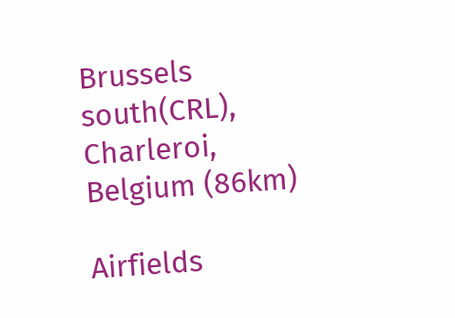Brussels south(CRL), Charleroi, Belgium (86km)

Airfields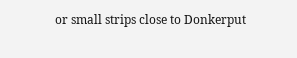or small strips close to Donkerput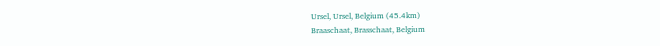Ursel, Ursel, Belgium (45.4km)
Braaschaat, Brasschaat, Belgium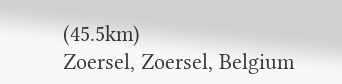(45.5km)
Zoersel, Zoersel, Belgium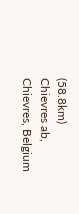(58.8km)
Chievres ab, Chievres, Belgium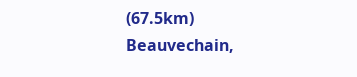(67.5km)
Beauvechain,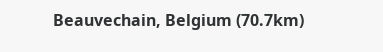Beauvechain, Belgium (70.7km)